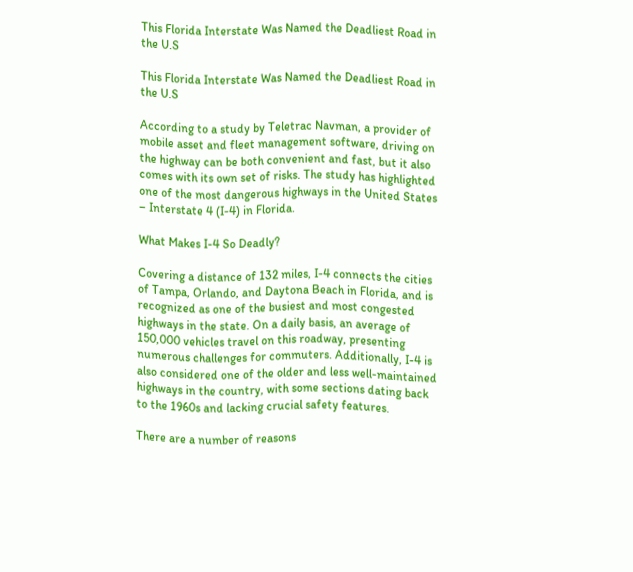This Florida Interstate Was Named the Deadliest Road in the U.S

This Florida Interstate Was Named the Deadliest Road in the U.S

According to a study by Teletrac Navman, a provider of mobile asset and fleet management software, driving on the highway can be both convenient and fast, but it also comes with its own set of risks. The study has highlighted one of the most dangerous highways in the United States – Interstate 4 (I-4) in Florida.

What Makes I-4 So Deadly?

Covering a distance of 132 miles, I-4 connects the cities of Tampa, Orlando, and Daytona Beach in Florida, and is recognized as one of the busiest and most congested highways in the state. On a daily basis, an average of 150,000 vehicles travel on this roadway, presenting numerous challenges for commuters. Additionally, I-4 is also considered one of the older and less well-maintained highways in the country, with some sections dating back to the 1960s and lacking crucial safety features.

There are a number of reasons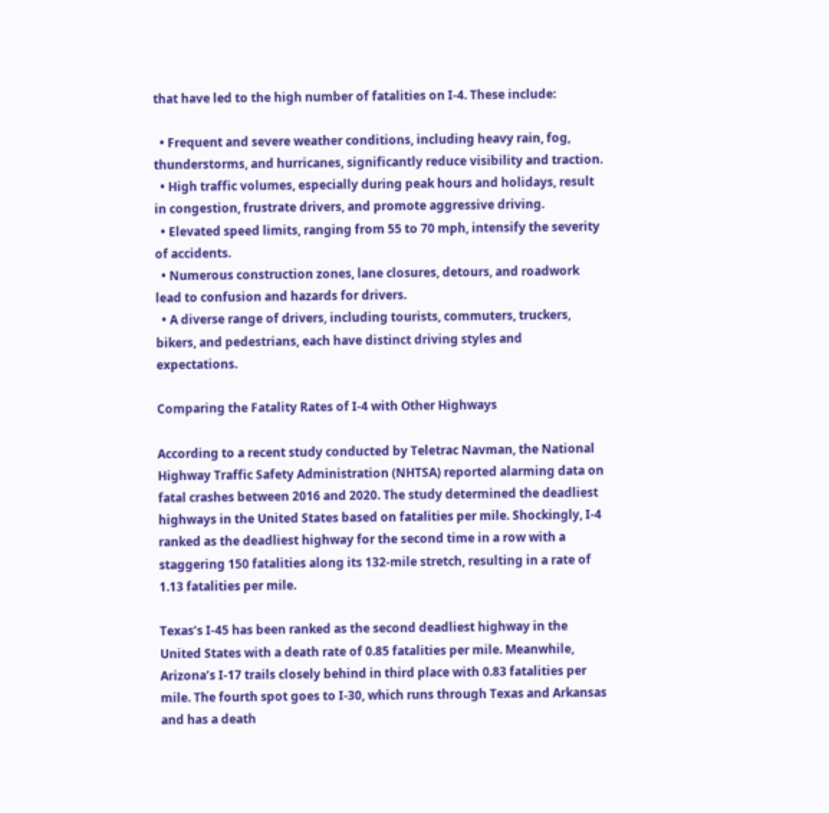that have led to the high number of fatalities on I-4. These include:

  • Frequent and severe weather conditions, including heavy rain, fog, thunderstorms, and hurricanes, significantly reduce visibility and traction.
  • High traffic volumes, especially during peak hours and holidays, result in congestion, frustrate drivers, and promote aggressive driving.
  • Elevated speed limits, ranging from 55 to 70 mph, intensify the severity of accidents.
  • Numerous construction zones, lane closures, detours, and roadwork lead to confusion and hazards for drivers.
  • A diverse range of drivers, including tourists, commuters, truckers, bikers, and pedestrians, each have distinct driving styles and expectations.

Comparing the Fatality Rates of I-4 with Other Highways

According to a recent study conducted by Teletrac Navman, the National Highway Traffic Safety Administration (NHTSA) reported alarming data on fatal crashes between 2016 and 2020. The study determined the deadliest highways in the United States based on fatalities per mile. Shockingly, I-4 ranked as the deadliest highway for the second time in a row with a staggering 150 fatalities along its 132-mile stretch, resulting in a rate of 1.13 fatalities per mile.

Texas’s I-45 has been ranked as the second deadliest highway in the United States with a death rate of 0.85 fatalities per mile. Meanwhile, Arizona’s I-17 trails closely behind in third place with 0.83 fatalities per mile. The fourth spot goes to I-30, which runs through Texas and Arkansas and has a death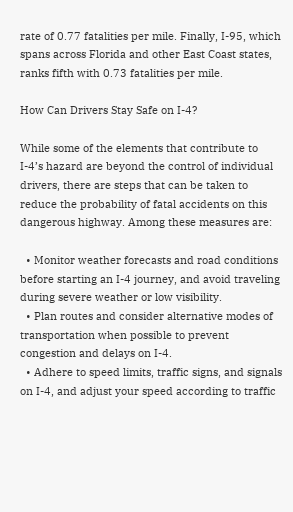rate of 0.77 fatalities per mile. Finally, I-95, which spans across Florida and other East Coast states, ranks fifth with 0.73 fatalities per mile.

How Can Drivers Stay Safe on I-4?

While some of the elements that contribute to I-4’s hazard are beyond the control of individual drivers, there are steps that can be taken to reduce the probability of fatal accidents on this dangerous highway. Among these measures are:

  • Monitor weather forecasts and road conditions before starting an I-4 journey, and avoid traveling during severe weather or low visibility.
  • Plan routes and consider alternative modes of transportation when possible to prevent congestion and delays on I-4.
  • Adhere to speed limits, traffic signs, and signals on I-4, and adjust your speed according to traffic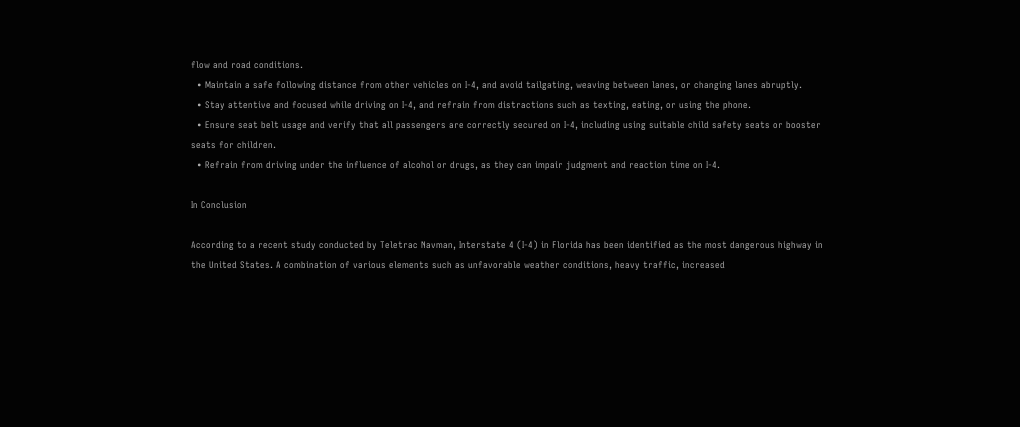flow and road conditions.
  • Maintain a safe following distance from other vehicles on I-4, and avoid tailgating, weaving between lanes, or changing lanes abruptly.
  • Stay attentive and focused while driving on I-4, and refrain from distractions such as texting, eating, or using the phone.
  • Ensure seat belt usage and verify that all passengers are correctly secured on I-4, including using suitable child safety seats or booster seats for children.
  • Refrain from driving under the influence of alcohol or drugs, as they can impair judgment and reaction time on I-4.

In Conclusion

According to a recent study conducted by Teletrac Navman, Interstate 4 (I-4) in Florida has been identified as the most dangerous highway in the United States. A combination of various elements such as unfavorable weather conditions, heavy traffic, increased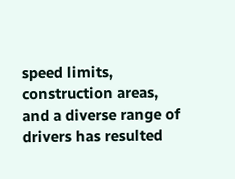speed limits, construction areas, and a diverse range of drivers has resulted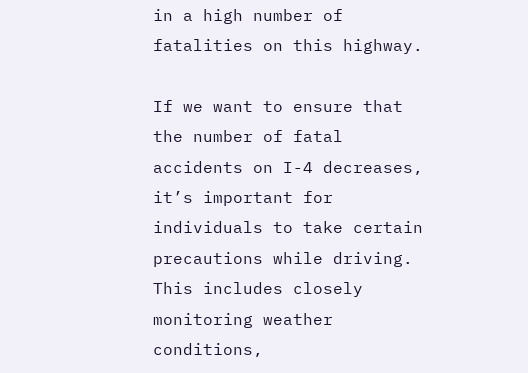in a high number of fatalities on this highway.

If we want to ensure that the number of fatal accidents on I-4 decreases, it’s important for individuals to take certain precautions while driving. This includes closely monitoring weather conditions,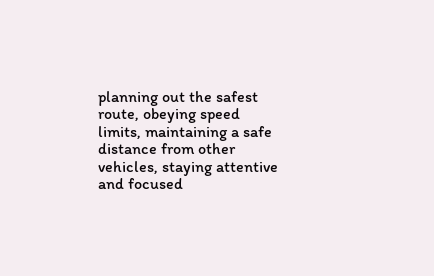planning out the safest route, obeying speed limits, maintaining a safe distance from other vehicles, staying attentive and focused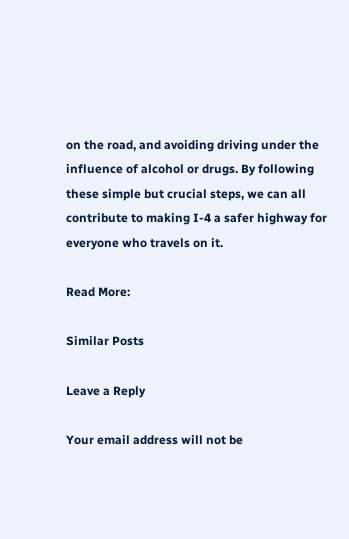on the road, and avoiding driving under the influence of alcohol or drugs. By following these simple but crucial steps, we can all contribute to making I-4 a safer highway for everyone who travels on it.

Read More:

Similar Posts

Leave a Reply

Your email address will not be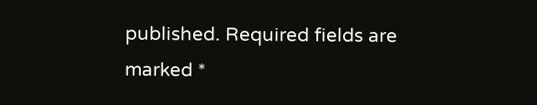published. Required fields are marked *